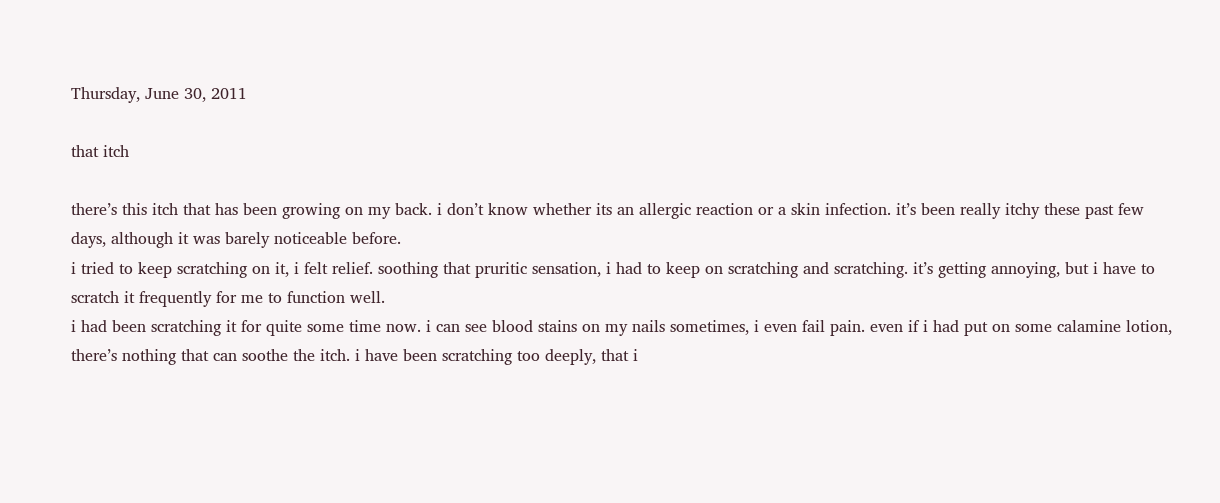Thursday, June 30, 2011

that itch

there’s this itch that has been growing on my back. i don’t know whether its an allergic reaction or a skin infection. it’s been really itchy these past few days, although it was barely noticeable before.
i tried to keep scratching on it, i felt relief. soothing that pruritic sensation, i had to keep on scratching and scratching. it’s getting annoying, but i have to scratch it frequently for me to function well.
i had been scratching it for quite some time now. i can see blood stains on my nails sometimes, i even fail pain. even if i had put on some calamine lotion, there’s nothing that can soothe the itch. i have been scratching too deeply, that i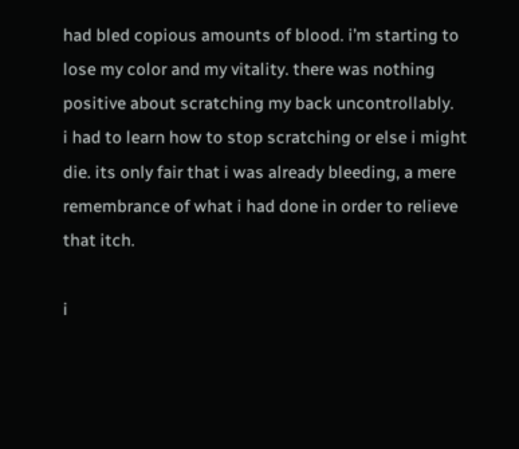had bled copious amounts of blood. i’m starting to lose my color and my vitality. there was nothing positive about scratching my back uncontrollably.
i had to learn how to stop scratching or else i might die. its only fair that i was already bleeding, a mere remembrance of what i had done in order to relieve that itch.

i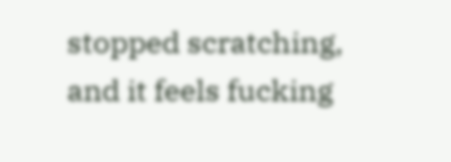stopped scratching, and it feels fucking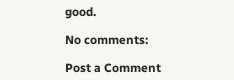good.

No comments:

Post a Comment